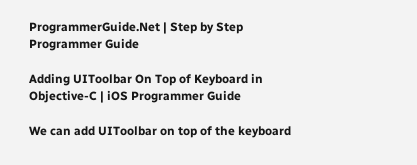ProgrammerGuide.Net | Step by Step Programmer Guide

Adding UIToolbar On Top of Keyboard in Objective-C | iOS Programmer Guide

We can add UIToolbar on top of the keyboard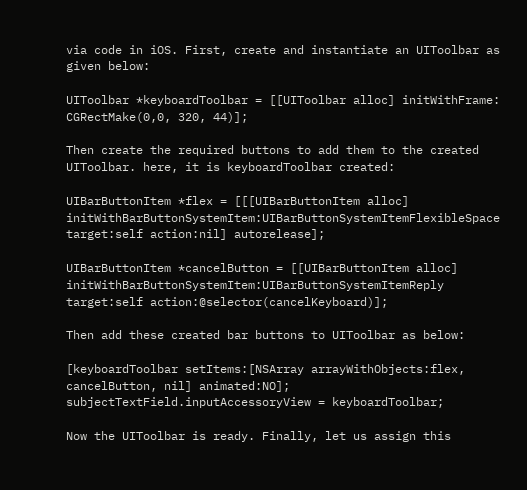via code in iOS. First, create and instantiate an UIToolbar as given below:

UIToolbar *keyboardToolbar = [[UIToolbar alloc] initWithFrame: CGRectMake(0,0, 320, 44)];

Then create the required buttons to add them to the created UIToolbar. here, it is keyboardToolbar created:

UIBarButtonItem *flex = [[[UIBarButtonItem alloc] initWithBarButtonSystemItem:UIBarButtonSystemItemFlexibleSpace target:self action:nil] autorelease];

UIBarButtonItem *cancelButton = [[UIBarButtonItem alloc] initWithBarButtonSystemItem:UIBarButtonSystemItemReply target:self action:@selector(cancelKeyboard)];

Then add these created bar buttons to UIToolbar as below:

[keyboardToolbar setItems:[NSArray arrayWithObjects:flex, cancelButton, nil] animated:NO]; subjectTextField.inputAccessoryView = keyboardToolbar;

Now the UIToolbar is ready. Finally, let us assign this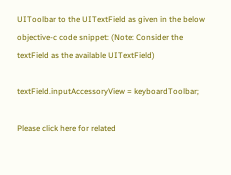UIToolbar to the UITextField as given in the below objective-c code snippet: (Note: Consider the textField as the available UITextField)

textField.inputAccessoryView = keyboardToolbar;

Please click here for related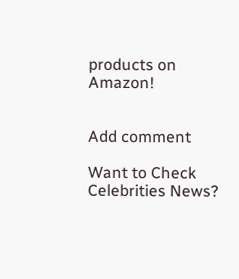products on Amazon!


Add comment

Want to Check Celebrities News?